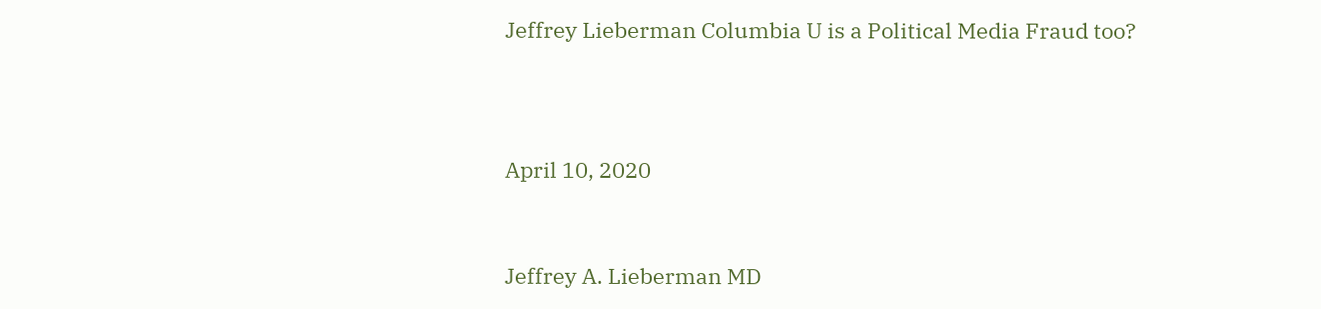Jeffrey Lieberman Columbia U is a Political Media Fraud too?



April 10, 2020


Jeffrey A. Lieberman MD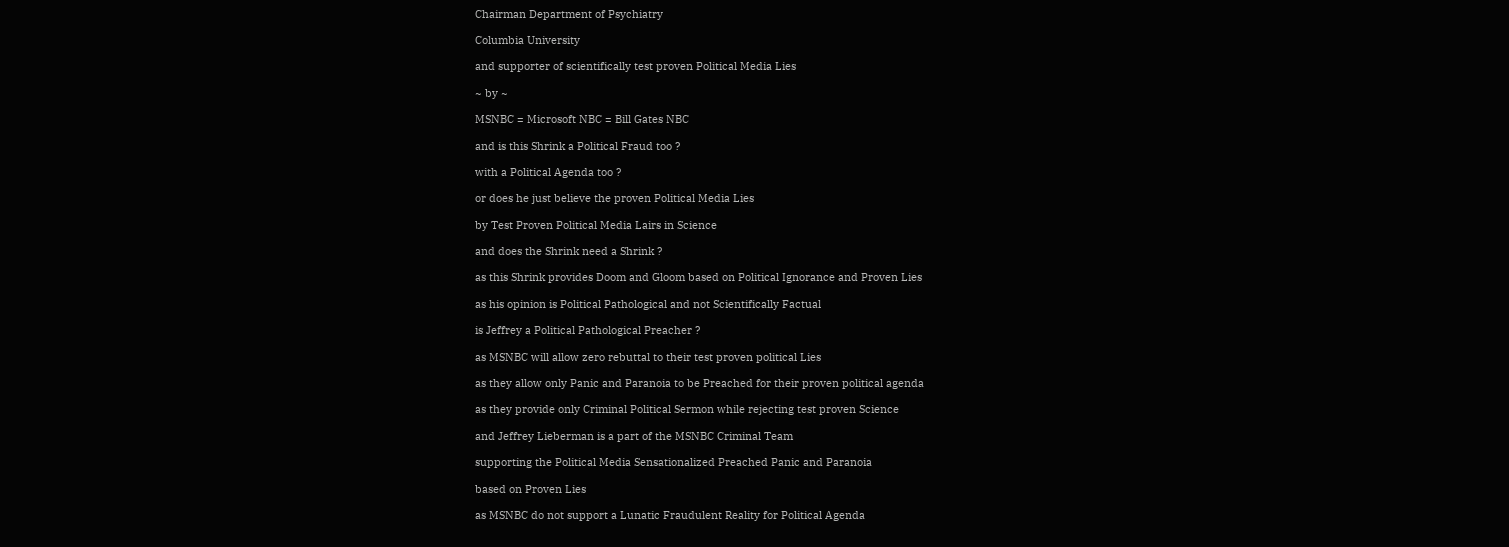Chairman Department of Psychiatry

Columbia University

and supporter of scientifically test proven Political Media Lies

~ by ~

MSNBC = Microsoft NBC = Bill Gates NBC

and is this Shrink a Political Fraud too ?

with a Political Agenda too ?

or does he just believe the proven Political Media Lies

by Test Proven Political Media Lairs in Science

and does the Shrink need a Shrink ?

as this Shrink provides Doom and Gloom based on Political Ignorance and Proven Lies

as his opinion is Political Pathological and not Scientifically Factual

is Jeffrey a Political Pathological Preacher ?

as MSNBC will allow zero rebuttal to their test proven political Lies

as they allow only Panic and Paranoia to be Preached for their proven political agenda

as they provide only Criminal Political Sermon while rejecting test proven Science

and Jeffrey Lieberman is a part of the MSNBC Criminal Team

supporting the Political Media Sensationalized Preached Panic and Paranoia

based on Proven Lies

as MSNBC do not support a Lunatic Fraudulent Reality for Political Agenda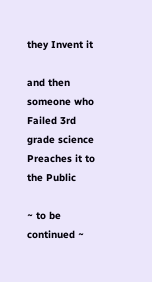they Invent it

and then someone who Failed 3rd grade science Preaches it to the Public

~ to be continued ~